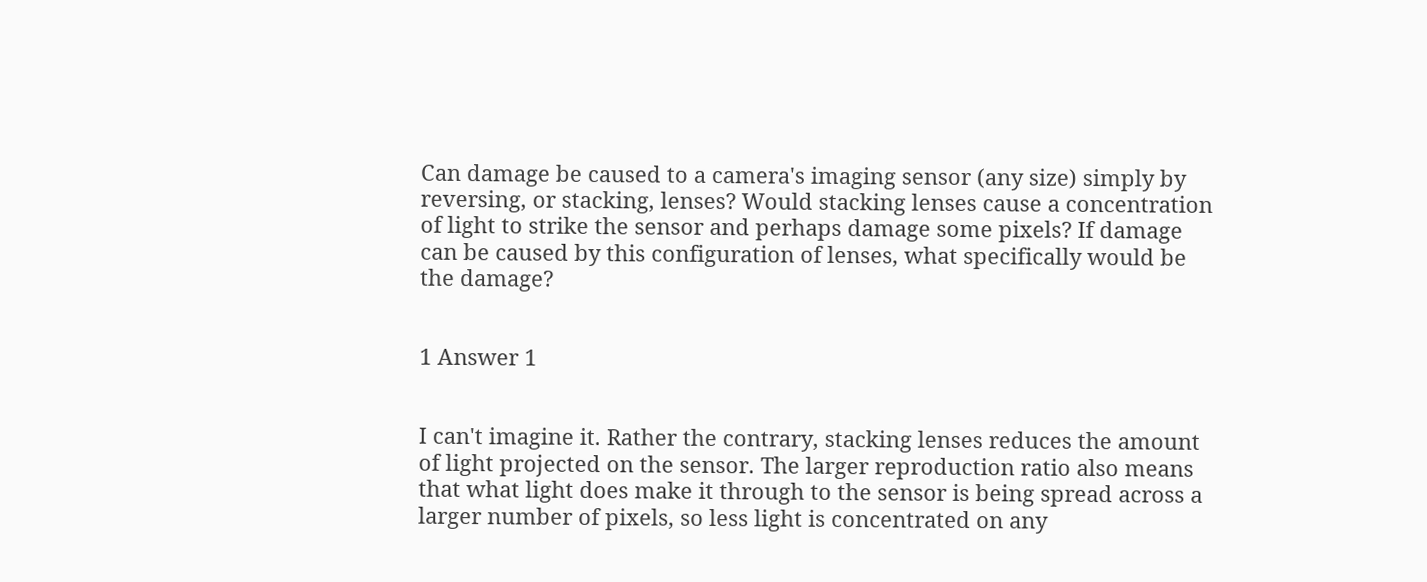Can damage be caused to a camera's imaging sensor (any size) simply by reversing, or stacking, lenses? Would stacking lenses cause a concentration of light to strike the sensor and perhaps damage some pixels? If damage can be caused by this configuration of lenses, what specifically would be the damage?


1 Answer 1


I can't imagine it. Rather the contrary, stacking lenses reduces the amount of light projected on the sensor. The larger reproduction ratio also means that what light does make it through to the sensor is being spread across a larger number of pixels, so less light is concentrated on any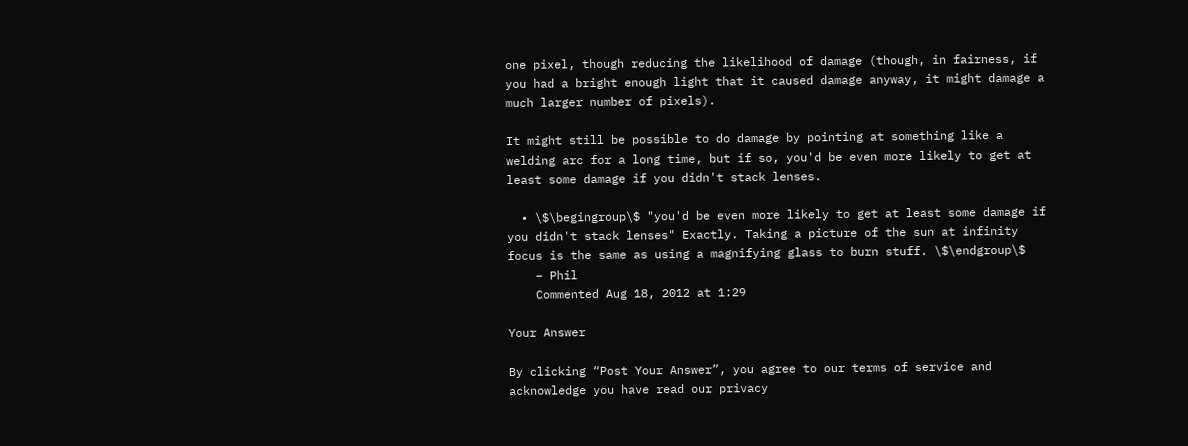one pixel, though reducing the likelihood of damage (though, in fairness, if you had a bright enough light that it caused damage anyway, it might damage a much larger number of pixels).

It might still be possible to do damage by pointing at something like a welding arc for a long time, but if so, you'd be even more likely to get at least some damage if you didn't stack lenses.

  • \$\begingroup\$ "you'd be even more likely to get at least some damage if you didn't stack lenses" Exactly. Taking a picture of the sun at infinity focus is the same as using a magnifying glass to burn stuff. \$\endgroup\$
    – Phil
    Commented Aug 18, 2012 at 1:29

Your Answer

By clicking “Post Your Answer”, you agree to our terms of service and acknowledge you have read our privacy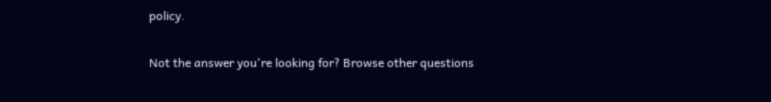policy.

Not the answer you're looking for? Browse other questions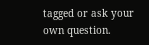tagged or ask your own question.